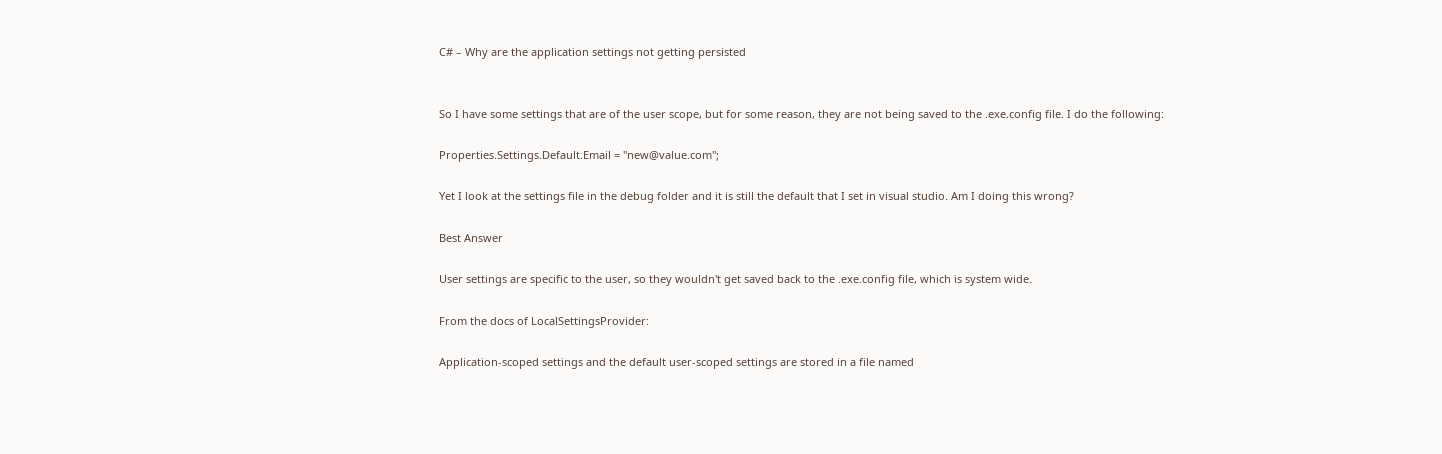C# – Why are the application settings not getting persisted


So I have some settings that are of the user scope, but for some reason, they are not being saved to the .exe.config file. I do the following:

Properties.Settings.Default.Email = "new@value.com";

Yet I look at the settings file in the debug folder and it is still the default that I set in visual studio. Am I doing this wrong?

Best Answer

User settings are specific to the user, so they wouldn't get saved back to the .exe.config file, which is system wide.

From the docs of LocalSettingsProvider:

Application-scoped settings and the default user-scoped settings are stored in a file named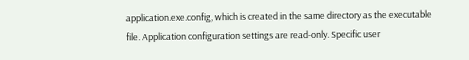application.exe.config, which is created in the same directory as the executable file. Application configuration settings are read-only. Specific user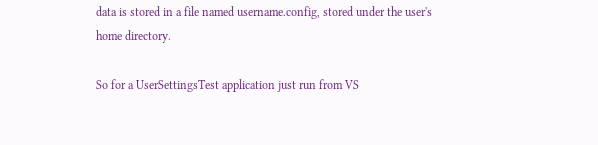data is stored in a file named username.config, stored under the user's home directory.

So for a UserSettingsTest application just run from VS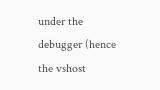under the debugger (hence the vshost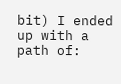bit) I ended up with a path of: